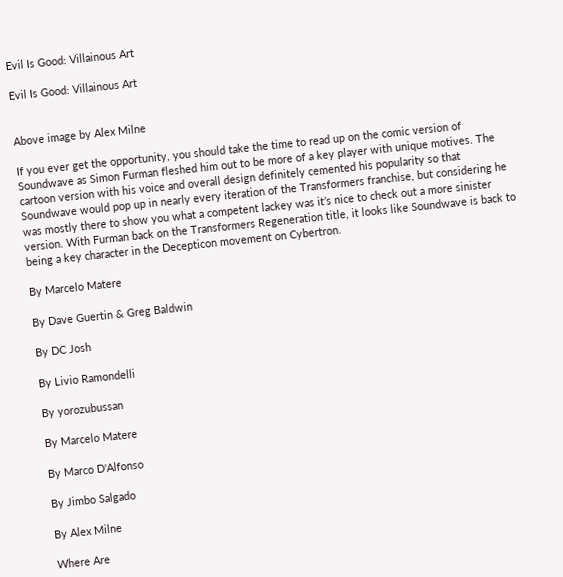Evil Is Good: Villainous Art

Evil Is Good: Villainous Art


Above image by Alex Milne

If you ever get the opportunity, you should take the time to read up on the comic version of Soundwave as Simon Furman fleshed him out to be more of a key player with unique motives. The cartoon version with his voice and overall design definitely cemented his popularity so that Soundwave would pop up in nearly every iteration of the Transformers franchise, but considering he was mostly there to show you what a competent lackey was it’s nice to check out a more sinister version. With Furman back on the Transformers Regeneration title, it looks like Soundwave is back to being a key character in the Decepticon movement on Cybertron.

By Marcelo Matere

By Dave Guertin & Greg Baldwin

By DC Josh

By Livio Ramondelli

By yorozubussan

By Marcelo Matere

By Marco D'Alfonso

By Jimbo Salgado

By Alex Milne

Where Are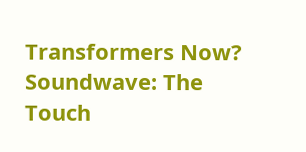Transformers Now? Soundwave: The Touch